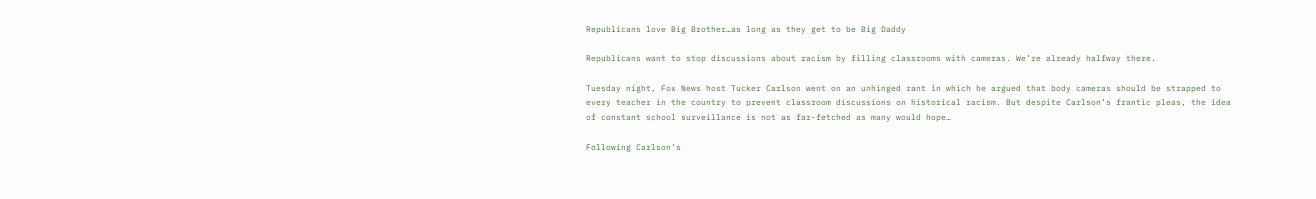Republicans love Big Brother…as long as they get to be Big Daddy

Republicans want to stop discussions about racism by filling classrooms with cameras. We’re already halfway there.

Tuesday night, Fox News host Tucker Carlson went on an unhinged rant in which he argued that body cameras should be strapped to every teacher in the country to prevent classroom discussions on historical racism. But despite Carlson’s frantic pleas, the idea of constant school surveillance is not as far-fetched as many would hope…

Following Carlson’s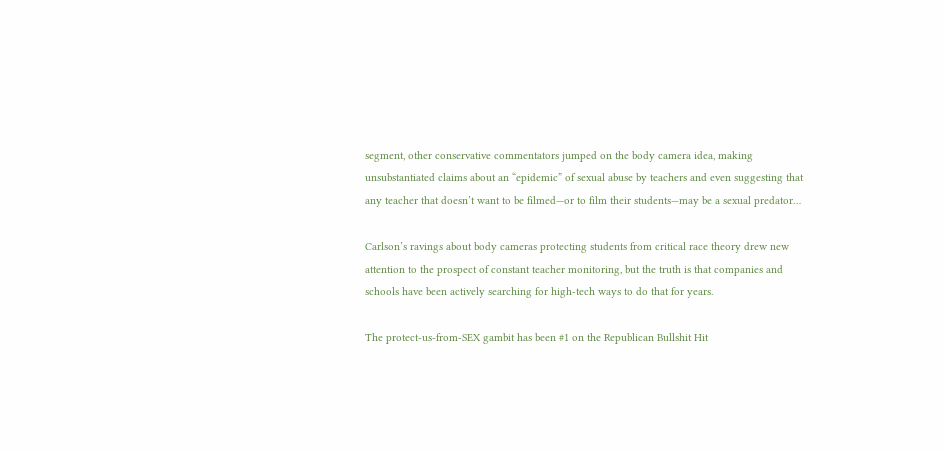segment, other conservative commentators jumped on the body camera idea, making unsubstantiated claims about an “epidemic” of sexual abuse by teachers and even suggesting that any teacher that doesn’t want to be filmed—or to film their students—may be a sexual predator…

Carlson’s ravings about body cameras protecting students from critical race theory drew new attention to the prospect of constant teacher monitoring, but the truth is that companies and schools have been actively searching for high-tech ways to do that for years.

The protect-us-from-SEX gambit has been #1 on the Republican Bullshit Hit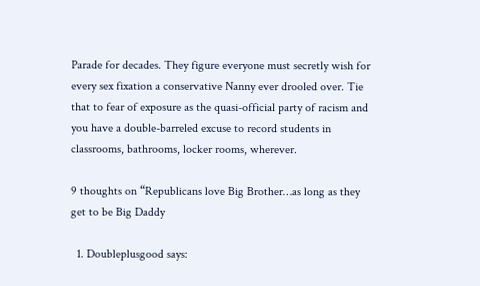Parade for decades. They figure everyone must secretly wish for every sex fixation a conservative Nanny ever drooled over. Tie that to fear of exposure as the quasi-official party of racism and you have a double-barreled excuse to record students in classrooms, bathrooms, locker rooms, wherever.

9 thoughts on “Republicans love Big Brother…as long as they get to be Big Daddy

  1. Doubleplusgood says: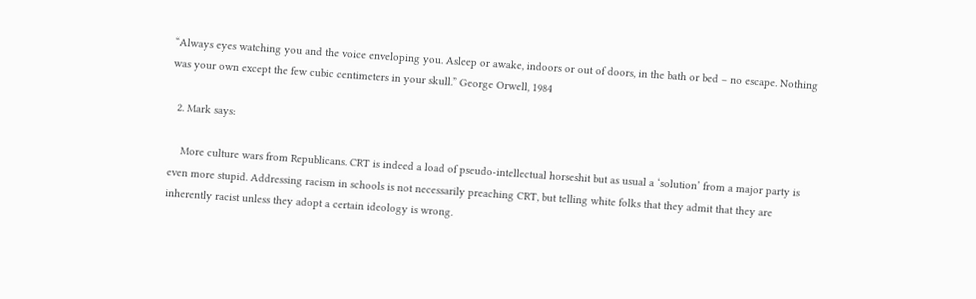“Always eyes watching you and the voice enveloping you. Asleep or awake, indoors or out of doors, in the bath or bed – no escape. Nothing was your own except the few cubic centimeters in your skull.” George Orwell, 1984

  2. Mark says:

    More culture wars from Republicans. CRT is indeed a load of pseudo-intellectual horseshit but as usual a ‘solution’ from a major party is even more stupid. Addressing racism in schools is not necessarily preaching CRT, but telling white folks that they admit that they are inherently racist unless they adopt a certain ideology is wrong.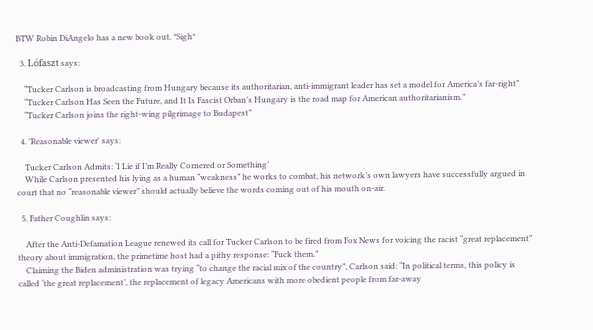BTW Robin DiAngelo has a new book out. *Sigh*

  3. Lófaszt says:

    “Tucker Carlson is broadcasting from Hungary because its authoritarian, anti-immigrant leader has set a model for America’s far-right”
    “Tucker Carlson Has Seen the Future, and It Is Fascist Orban’s Hungary is the road map for American authoritarianism.”
    “Tucker Carlson joins the right-wing pilgrimage to Budapest”

  4. 'Reasonable viewer' says:

    Tucker Carlson Admits: ‘I Lie if I’m Really Cornered or Something’
    While Carlson presented his lying as a human “weakness” he works to combat, his network’s own lawyers have successfully argued in court that no “reasonable viewer” should actually believe the words coming out of his mouth on-air.

  5. Father Coughlin says:

    After the Anti-Defamation League renewed its call for Tucker Carlson to be fired from Fox News for voicing the racist “great replacement” theory about immigration, the primetime host had a pithy response: “Fuck them.”
    Claiming the Biden administration was trying “to change the racial mix of the country”, Carlson said: “In political terms, this policy is called ‘the great replacement’, the replacement of legacy Americans with more obedient people from far-away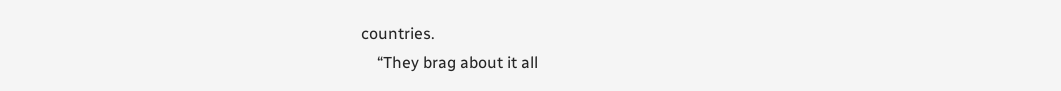countries.
    “They brag about it all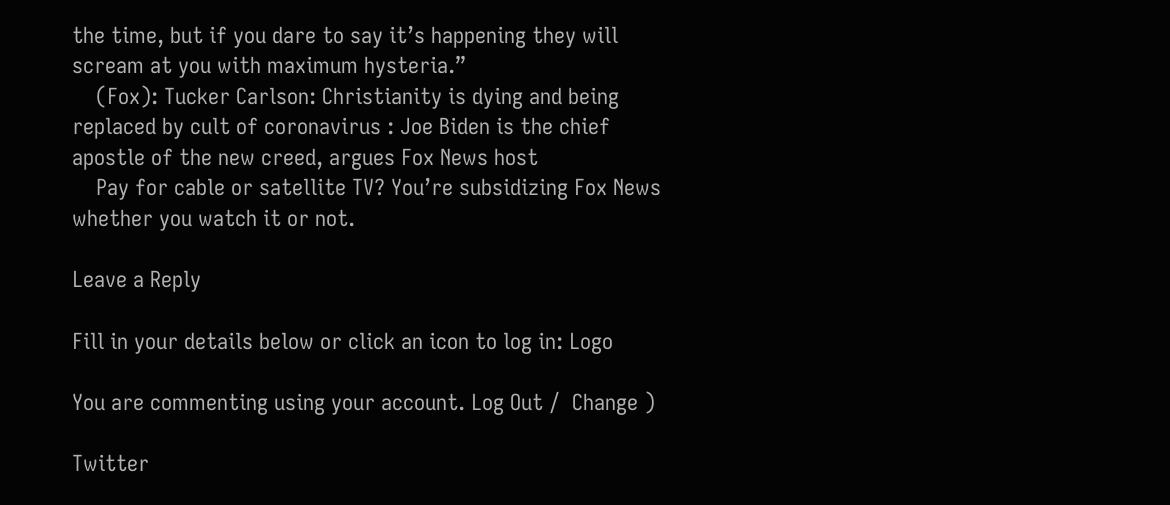the time, but if you dare to say it’s happening they will scream at you with maximum hysteria.”
    (Fox): Tucker Carlson: Christianity is dying and being replaced by cult of coronavirus : Joe Biden is the chief apostle of the new creed, argues Fox News host
    Pay for cable or satellite TV? You’re subsidizing Fox News whether you watch it or not.

Leave a Reply

Fill in your details below or click an icon to log in: Logo

You are commenting using your account. Log Out /  Change )

Twitter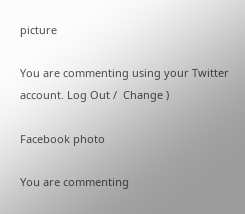picture

You are commenting using your Twitter account. Log Out /  Change )

Facebook photo

You are commenting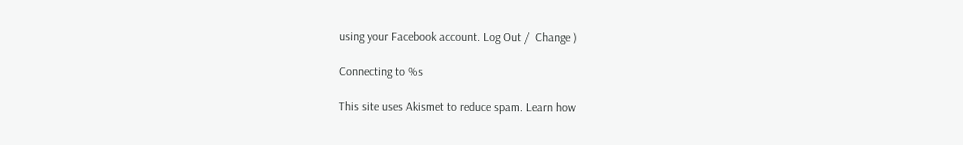using your Facebook account. Log Out /  Change )

Connecting to %s

This site uses Akismet to reduce spam. Learn how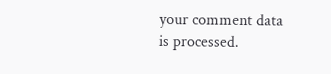your comment data is processed.